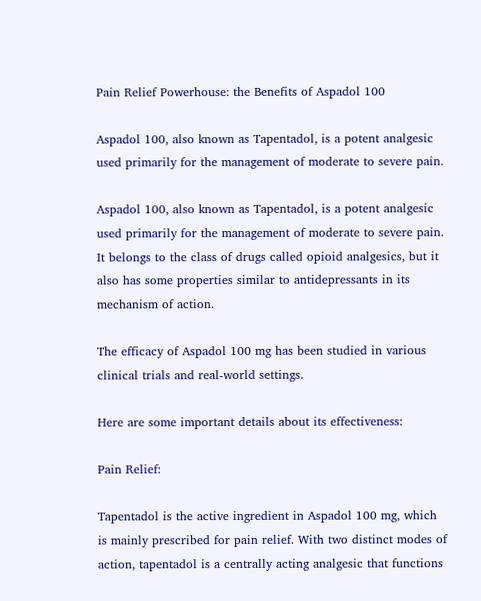Pain Relief Powerhouse: the Benefits of Aspadol 100

Aspadol 100, also known as Tapentadol, is a potent analgesic used primarily for the management of moderate to severe pain.

Aspadol 100, also known as Tapentadol, is a potent analgesic used primarily for the management of moderate to severe pain. It belongs to the class of drugs called opioid analgesics, but it also has some properties similar to antidepressants in its mechanism of action.

The efficacy of Aspadol 100 mg has been studied in various clinical trials and real-world settings.

Here are some important details about its effectiveness:

Pain Relief:

Tapentadol is the active ingredient in Aspadol 100 mg, which is mainly prescribed for pain relief. With two distinct modes of action, tapentadol is a centrally acting analgesic that functions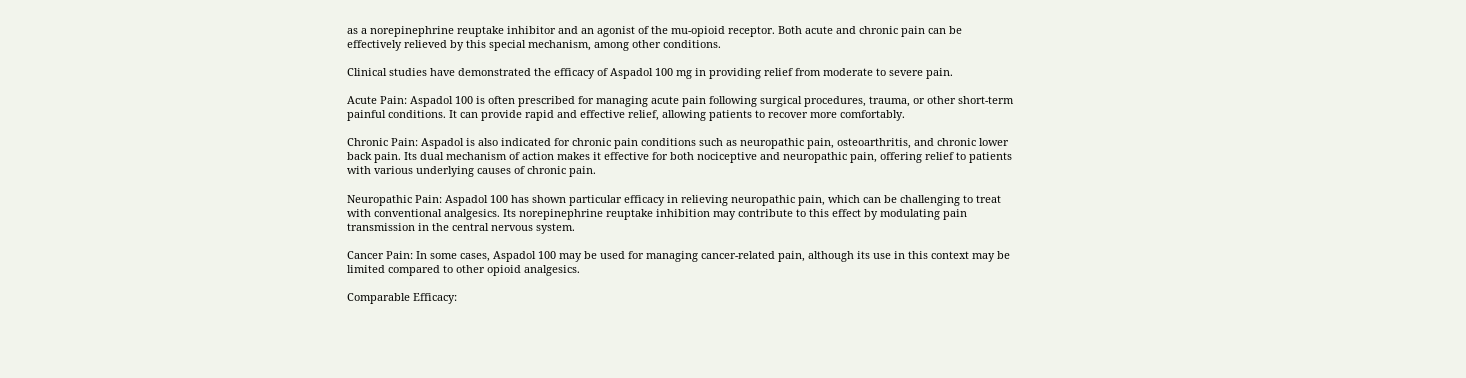as a norepinephrine reuptake inhibitor and an agonist of the mu-opioid receptor. Both acute and chronic pain can be effectively relieved by this special mechanism, among other conditions.

Clinical studies have demonstrated the efficacy of Aspadol 100 mg in providing relief from moderate to severe pain.

Acute Pain: Aspadol 100 is often prescribed for managing acute pain following surgical procedures, trauma, or other short-term painful conditions. It can provide rapid and effective relief, allowing patients to recover more comfortably.

Chronic Pain: Aspadol is also indicated for chronic pain conditions such as neuropathic pain, osteoarthritis, and chronic lower back pain. Its dual mechanism of action makes it effective for both nociceptive and neuropathic pain, offering relief to patients with various underlying causes of chronic pain.

Neuropathic Pain: Aspadol 100 has shown particular efficacy in relieving neuropathic pain, which can be challenging to treat with conventional analgesics. Its norepinephrine reuptake inhibition may contribute to this effect by modulating pain transmission in the central nervous system.

Cancer Pain: In some cases, Aspadol 100 may be used for managing cancer-related pain, although its use in this context may be limited compared to other opioid analgesics.

Comparable Efficacy: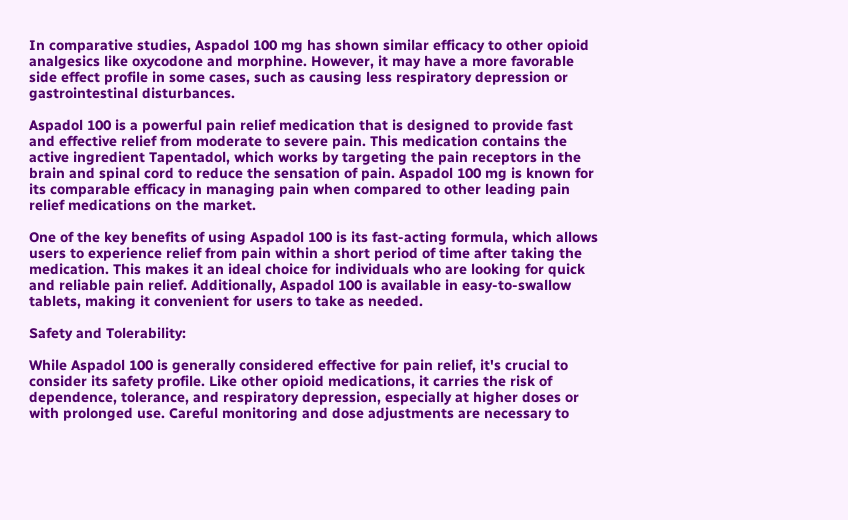In comparative studies, Aspadol 100 mg has shown similar efficacy to other opioid analgesics like oxycodone and morphine. However, it may have a more favorable side effect profile in some cases, such as causing less respiratory depression or gastrointestinal disturbances.

Aspadol 100 is a powerful pain relief medication that is designed to provide fast and effective relief from moderate to severe pain. This medication contains the active ingredient Tapentadol, which works by targeting the pain receptors in the brain and spinal cord to reduce the sensation of pain. Aspadol 100 mg is known for its comparable efficacy in managing pain when compared to other leading pain relief medications on the market.

One of the key benefits of using Aspadol 100 is its fast-acting formula, which allows users to experience relief from pain within a short period of time after taking the medication. This makes it an ideal choice for individuals who are looking for quick and reliable pain relief. Additionally, Aspadol 100 is available in easy-to-swallow tablets, making it convenient for users to take as needed.

Safety and Tolerability:

While Aspadol 100 is generally considered effective for pain relief, it's crucial to consider its safety profile. Like other opioid medications, it carries the risk of dependence, tolerance, and respiratory depression, especially at higher doses or with prolonged use. Careful monitoring and dose adjustments are necessary to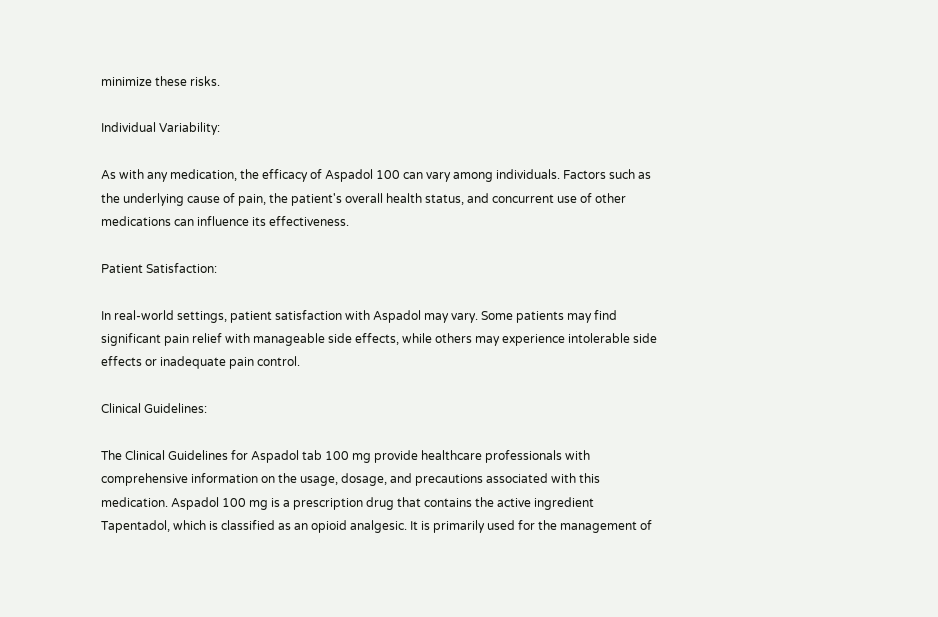minimize these risks.

Individual Variability:

As with any medication, the efficacy of Aspadol 100 can vary among individuals. Factors such as the underlying cause of pain, the patient's overall health status, and concurrent use of other medications can influence its effectiveness.

Patient Satisfaction:

In real-world settings, patient satisfaction with Aspadol may vary. Some patients may find significant pain relief with manageable side effects, while others may experience intolerable side effects or inadequate pain control.

Clinical Guidelines:

The Clinical Guidelines for Aspadol tab 100 mg provide healthcare professionals with comprehensive information on the usage, dosage, and precautions associated with this medication. Aspadol 100 mg is a prescription drug that contains the active ingredient Tapentadol, which is classified as an opioid analgesic. It is primarily used for the management of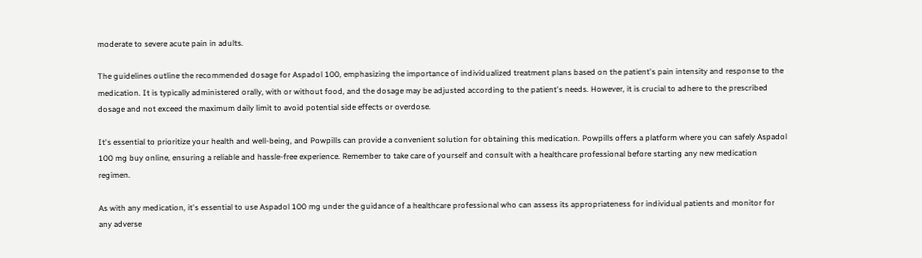moderate to severe acute pain in adults.

The guidelines outline the recommended dosage for Aspadol 100, emphasizing the importance of individualized treatment plans based on the patient's pain intensity and response to the medication. It is typically administered orally, with or without food, and the dosage may be adjusted according to the patient's needs. However, it is crucial to adhere to the prescribed dosage and not exceed the maximum daily limit to avoid potential side effects or overdose.

It's essential to prioritize your health and well-being, and Powpills can provide a convenient solution for obtaining this medication. Powpills offers a platform where you can safely Aspadol 100 mg buy online, ensuring a reliable and hassle-free experience. Remember to take care of yourself and consult with a healthcare professional before starting any new medication regimen.

As with any medication, it's essential to use Aspadol 100 mg under the guidance of a healthcare professional who can assess its appropriateness for individual patients and monitor for any adverse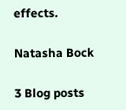effects.

Natasha Bock

3 Blog posts